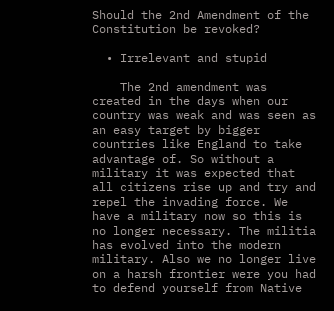Should the 2nd Amendment of the Constitution be revoked?

  • Irrelevant and stupid

    The 2nd amendment was created in the days when our country was weak and was seen as an easy target by bigger countries like England to take advantage of. So without a military it was expected that all citizens rise up and try and repel the invading force. We have a military now so this is no longer necessary. The militia has evolved into the modern military. Also we no longer live on a harsh frontier were you had to defend yourself from Native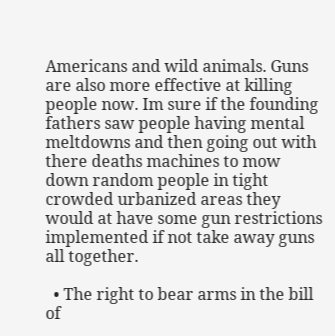Americans and wild animals. Guns are also more effective at killing people now. Im sure if the founding fathers saw people having mental meltdowns and then going out with there deaths machines to mow down random people in tight crowded urbanized areas they would at have some gun restrictions implemented if not take away guns all together.

  • The right to bear arms in the bill of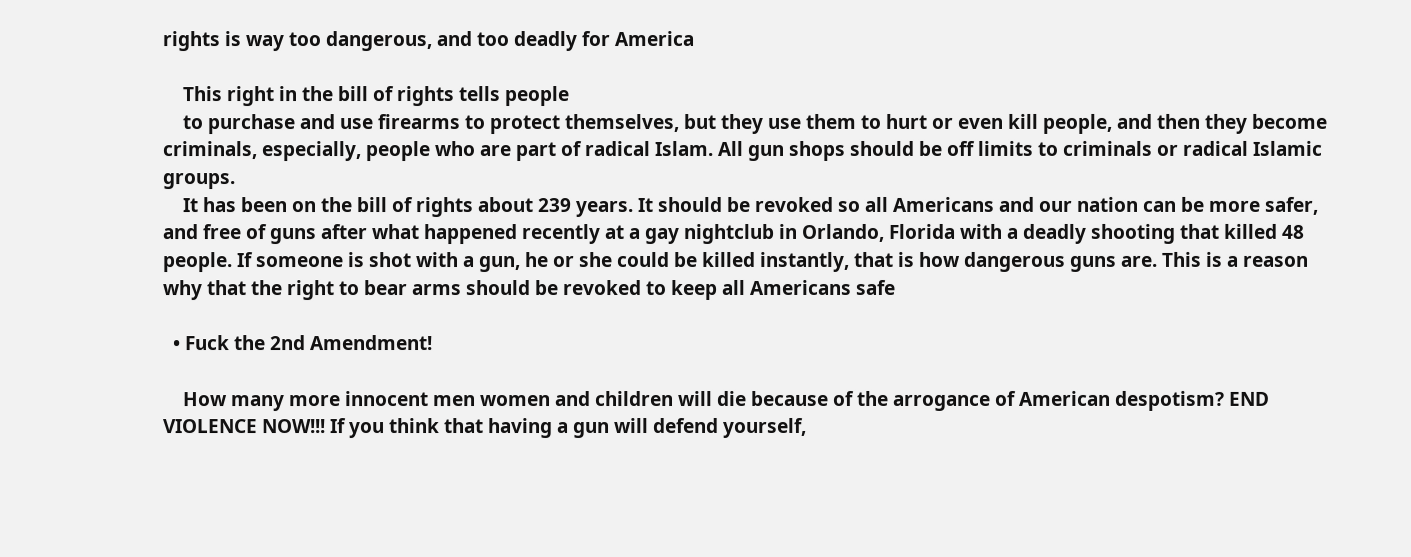rights is way too dangerous, and too deadly for America

    This right in the bill of rights tells people
    to purchase and use firearms to protect themselves, but they use them to hurt or even kill people, and then they become criminals, especially, people who are part of radical Islam. All gun shops should be off limits to criminals or radical Islamic groups.
    It has been on the bill of rights about 239 years. It should be revoked so all Americans and our nation can be more safer, and free of guns after what happened recently at a gay nightclub in Orlando, Florida with a deadly shooting that killed 48 people. If someone is shot with a gun, he or she could be killed instantly, that is how dangerous guns are. This is a reason why that the right to bear arms should be revoked to keep all Americans safe

  • Fuck the 2nd Amendment!

    How many more innocent men women and children will die because of the arrogance of American despotism? END VIOLENCE NOW!!! If you think that having a gun will defend yourself,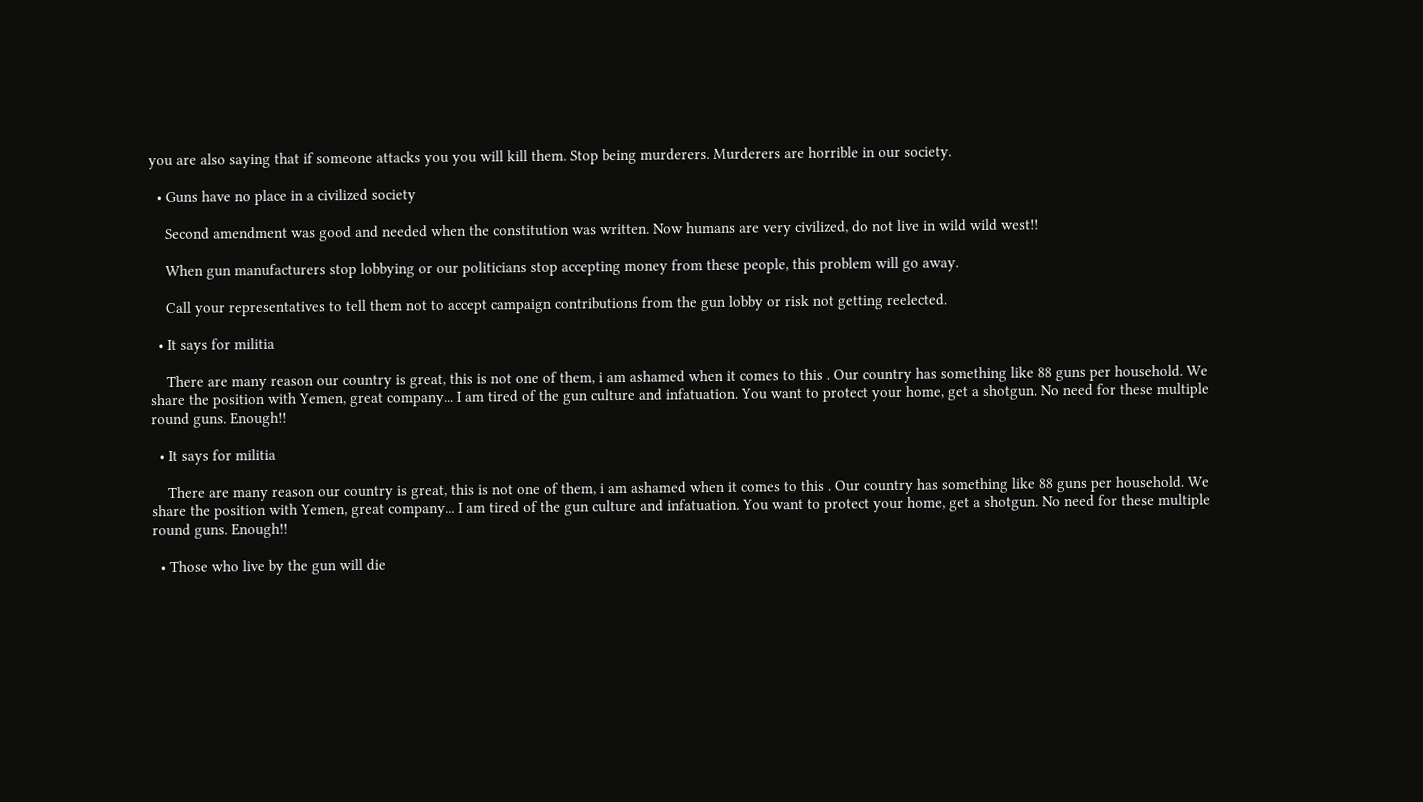you are also saying that if someone attacks you you will kill them. Stop being murderers. Murderers are horrible in our society.

  • Guns have no place in a civilized society

    Second amendment was good and needed when the constitution was written. Now humans are very civilized, do not live in wild wild west!!

    When gun manufacturers stop lobbying or our politicians stop accepting money from these people, this problem will go away.

    Call your representatives to tell them not to accept campaign contributions from the gun lobby or risk not getting reelected.

  • It says for militia

    There are many reason our country is great, this is not one of them, i am ashamed when it comes to this . Our country has something like 88 guns per household. We share the position with Yemen, great company... I am tired of the gun culture and infatuation. You want to protect your home, get a shotgun. No need for these multiple round guns. Enough!!

  • It says for militia

    There are many reason our country is great, this is not one of them, i am ashamed when it comes to this . Our country has something like 88 guns per household. We share the position with Yemen, great company... I am tired of the gun culture and infatuation. You want to protect your home, get a shotgun. No need for these multiple round guns. Enough!!

  • Those who live by the gun will die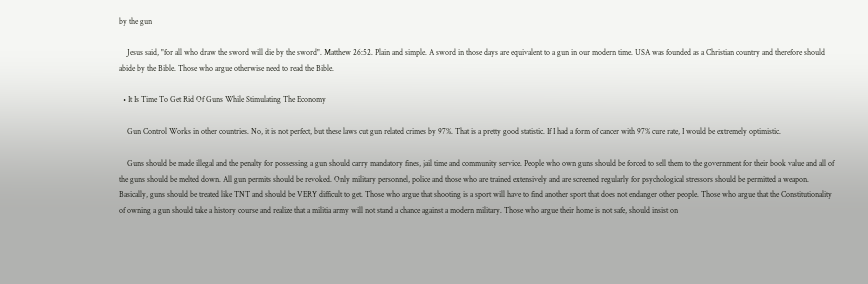by the gun

    Jesus said, "for all who draw the sword will die by the sword". Matthew 26:52. Plain and simple. A sword in those days are equivalent to a gun in our modern time. USA was founded as a Christian country and therefore should abide by the Bible. Those who argue otherwise need to read the Bible.

  • It Is Time To Get Rid Of Guns While Stimulating The Economy

    Gun Control Works in other countries. No, it is not perfect, but these laws cut gun related crimes by 97%. That is a pretty good statistic. If I had a form of cancer with 97% cure rate, I would be extremely optimistic.

    Guns should be made illegal and the penalty for possessing a gun should carry mandatory fines, jail time and community service. People who own guns should be forced to sell them to the government for their book value and all of the guns should be melted down. All gun permits should be revoked. Only military personnel, police and those who are trained extensively and are screened regularly for psychological stressors should be permitted a weapon. Basically, guns should be treated like TNT and should be VERY difficult to get. Those who argue that shooting is a sport will have to find another sport that does not endanger other people. Those who argue that the Constitutionality of owning a gun should take a history course and realize that a militia army will not stand a chance against a modern military. Those who argue their home is not safe, should insist on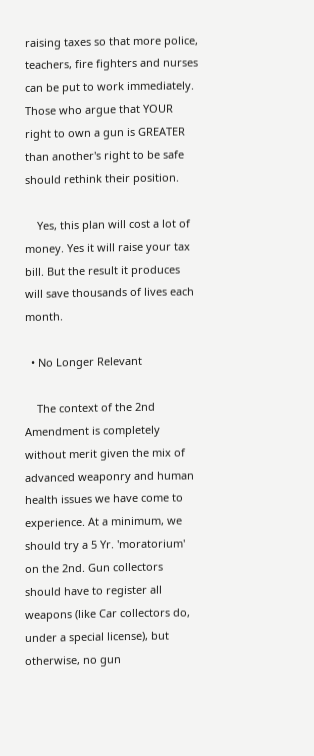raising taxes so that more police, teachers, fire fighters and nurses can be put to work immediately. Those who argue that YOUR right to own a gun is GREATER than another's right to be safe should rethink their position.

    Yes, this plan will cost a lot of money. Yes it will raise your tax bill. But the result it produces will save thousands of lives each month.

  • No Longer Relevant

    The context of the 2nd Amendment is completely without merit given the mix of advanced weaponry and human health issues we have come to experience. At a minimum, we should try a 5 Yr. 'moratorium' on the 2nd. Gun collectors should have to register all weapons (like Car collectors do, under a special license), but otherwise, no gun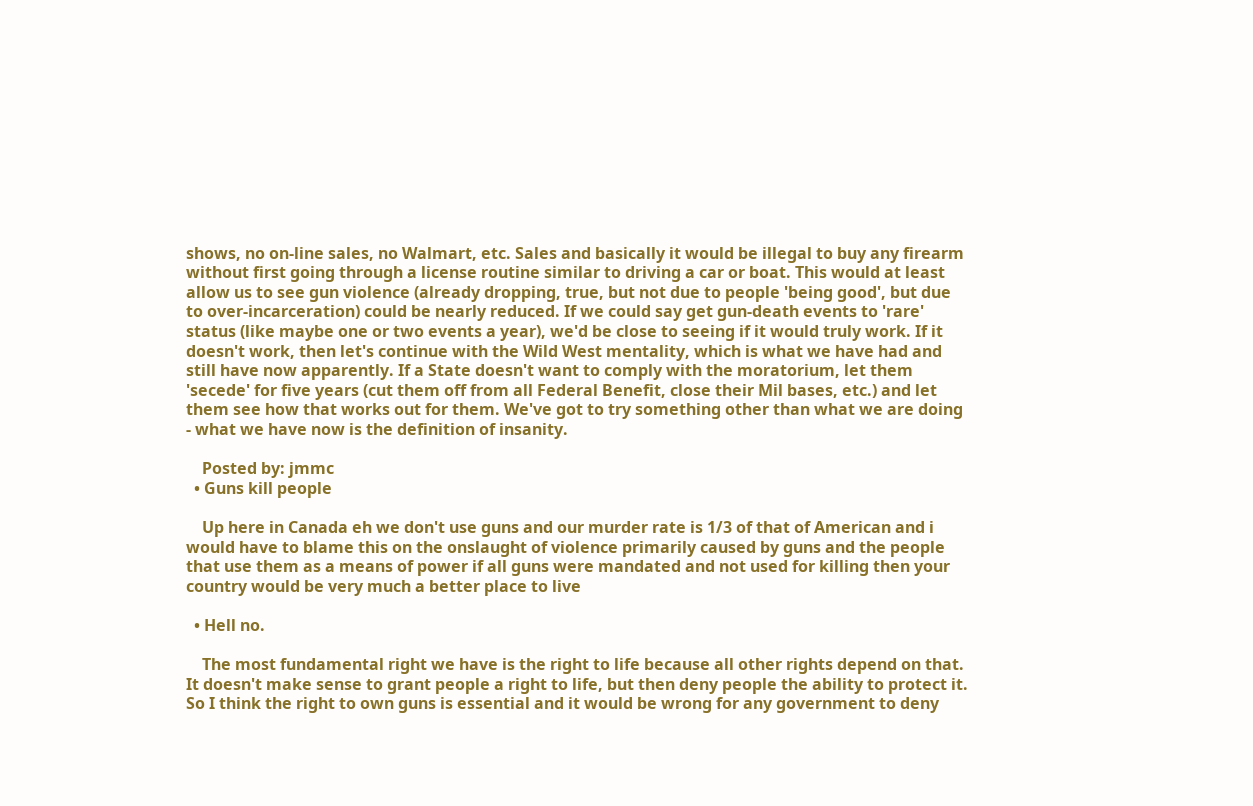shows, no on-line sales, no Walmart, etc. Sales and basically it would be illegal to buy any firearm without first going through a license routine similar to driving a car or boat. This would at least allow us to see gun violence (already dropping, true, but not due to people 'being good', but due to over-incarceration) could be nearly reduced. If we could say get gun-death events to 'rare' status (like maybe one or two events a year), we'd be close to seeing if it would truly work. If it doesn't work, then let's continue with the Wild West mentality, which is what we have had and still have now apparently. If a State doesn't want to comply with the moratorium, let them 'secede' for five years (cut them off from all Federal Benefit, close their Mil bases, etc.) and let them see how that works out for them. We've got to try something other than what we are doing - what we have now is the definition of insanity.

    Posted by: jmmc
  • Guns kill people

    Up here in Canada eh we don't use guns and our murder rate is 1/3 of that of American and i would have to blame this on the onslaught of violence primarily caused by guns and the people that use them as a means of power if all guns were mandated and not used for killing then your country would be very much a better place to live

  • Hell no.

    The most fundamental right we have is the right to life because all other rights depend on that. It doesn't make sense to grant people a right to life, but then deny people the ability to protect it. So I think the right to own guns is essential and it would be wrong for any government to deny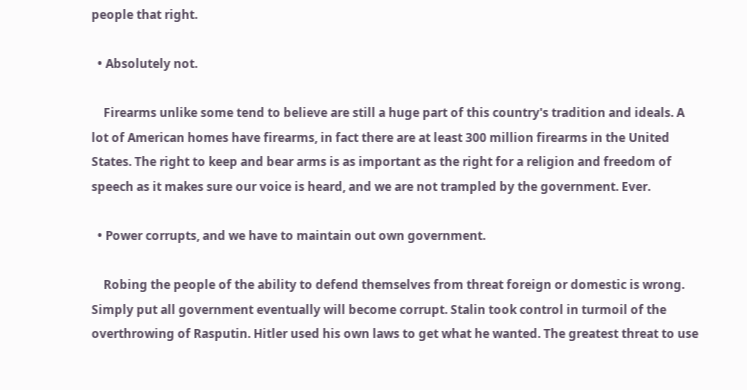people that right.

  • Absolutely not.

    Firearms unlike some tend to believe are still a huge part of this country's tradition and ideals. A lot of American homes have firearms, in fact there are at least 300 million firearms in the United States. The right to keep and bear arms is as important as the right for a religion and freedom of speech as it makes sure our voice is heard, and we are not trampled by the government. Ever.

  • Power corrupts, and we have to maintain out own government.

    Robing the people of the ability to defend themselves from threat foreign or domestic is wrong. Simply put all government eventually will become corrupt. Stalin took control in turmoil of the overthrowing of Rasputin. Hitler used his own laws to get what he wanted. The greatest threat to use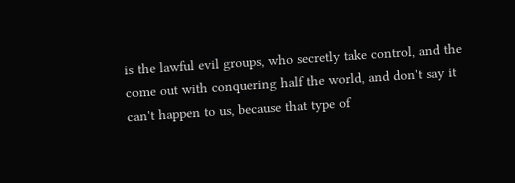is the lawful evil groups, who secretly take control, and the come out with conquering half the world, and don't say it can't happen to us, because that type of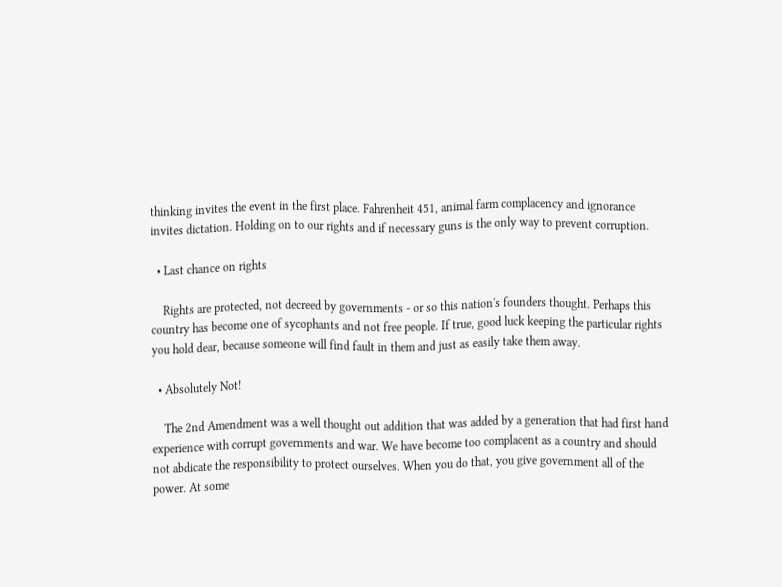thinking invites the event in the first place. Fahrenheit 451, animal farm complacency and ignorance invites dictation. Holding on to our rights and if necessary guns is the only way to prevent corruption.

  • Last chance on rights

    Rights are protected, not decreed by governments - or so this nation's founders thought. Perhaps this country has become one of sycophants and not free people. If true, good luck keeping the particular rights you hold dear, because someone will find fault in them and just as easily take them away.

  • Absolutely Not!

    The 2nd Amendment was a well thought out addition that was added by a generation that had first hand experience with corrupt governments and war. We have become too complacent as a country and should not abdicate the responsibility to protect ourselves. When you do that, you give government all of the power. At some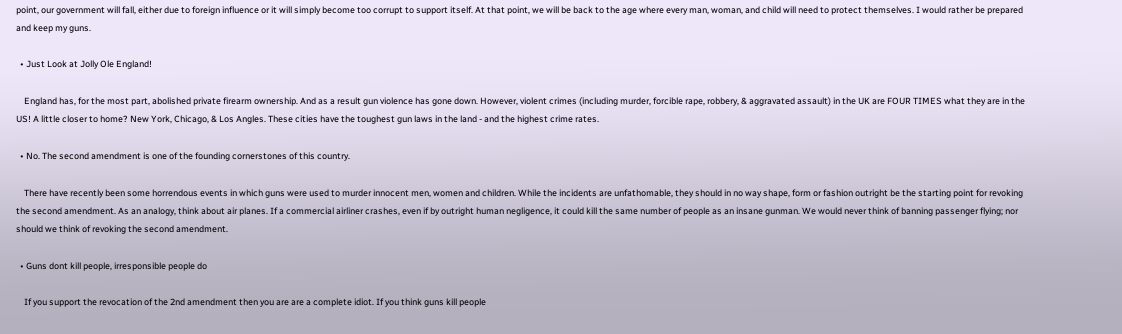point, our government will fall, either due to foreign influence or it will simply become too corrupt to support itself. At that point, we will be back to the age where every man, woman, and child will need to protect themselves. I would rather be prepared and keep my guns.

  • Just Look at Jolly Ole England!

    England has, for the most part, abolished private firearm ownership. And as a result gun violence has gone down. However, violent crimes (including murder, forcible rape, robbery, & aggravated assault) in the UK are FOUR TIMES what they are in the US! A little closer to home? New York, Chicago, & Los Angles. These cities have the toughest gun laws in the land - and the highest crime rates.

  • No. The second amendment is one of the founding cornerstones of this country.

    There have recently been some horrendous events in which guns were used to murder innocent men, women and children. While the incidents are unfathomable, they should in no way shape, form or fashion outright be the starting point for revoking the second amendment. As an analogy, think about air planes. If a commercial airliner crashes, even if by outright human negligence, it could kill the same number of people as an insane gunman. We would never think of banning passenger flying; nor should we think of revoking the second amendment.

  • Guns dont kill people, irresponsible people do

    If you support the revocation of the 2nd amendment then you are are a complete idiot. If you think guns kill people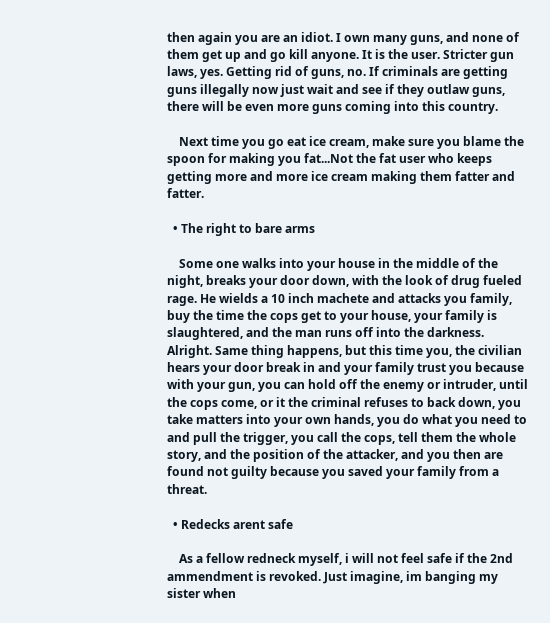then again you are an idiot. I own many guns, and none of them get up and go kill anyone. It is the user. Stricter gun laws, yes. Getting rid of guns, no. If criminals are getting guns illegally now just wait and see if they outlaw guns, there will be even more guns coming into this country.

    Next time you go eat ice cream, make sure you blame the spoon for making you fat...Not the fat user who keeps getting more and more ice cream making them fatter and fatter.

  • The right to bare arms

    Some one walks into your house in the middle of the night, breaks your door down, with the look of drug fueled rage. He wields a 10 inch machete and attacks you family, buy the time the cops get to your house, your family is slaughtered, and the man runs off into the darkness. Alright. Same thing happens, but this time you, the civilian hears your door break in and your family trust you because with your gun, you can hold off the enemy or intruder, until the cops come, or it the criminal refuses to back down, you take matters into your own hands, you do what you need to and pull the trigger, you call the cops, tell them the whole story, and the position of the attacker, and you then are found not guilty because you saved your family from a threat.

  • Redecks arent safe

    As a fellow redneck myself, i will not feel safe if the 2nd ammendment is revoked. Just imagine, im banging my sister when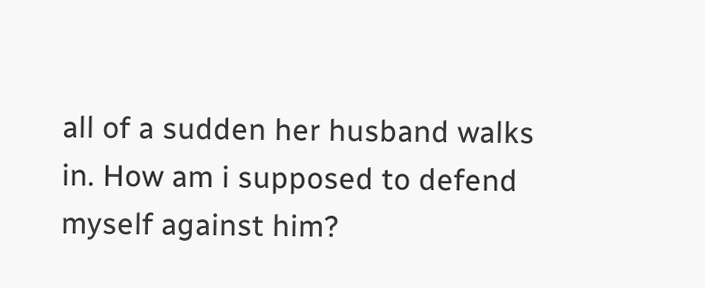all of a sudden her husband walks in. How am i supposed to defend myself against him?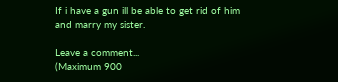If i have a gun ill be able to get rid of him and marry my sister.

Leave a comment...
(Maximum 900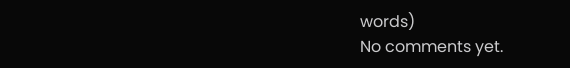words)
No comments yet.